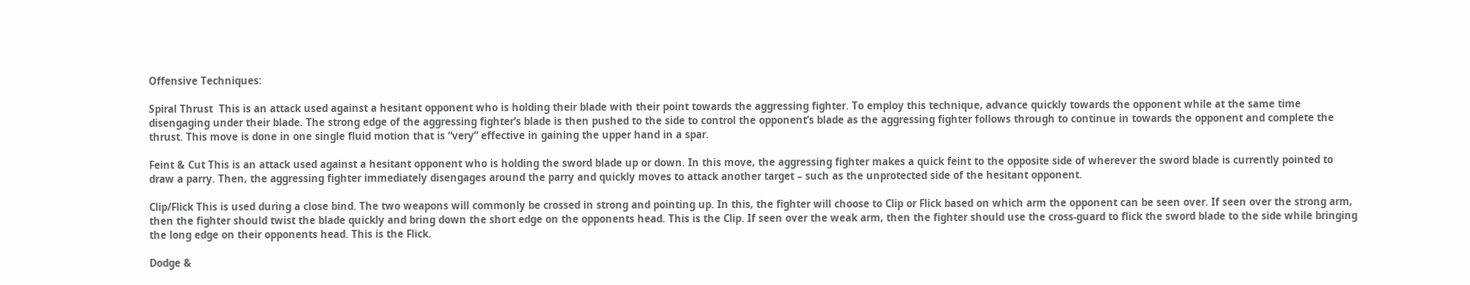Offensive Techniques:

Spiral Thrust  This is an attack used against a hesitant opponent who is holding their blade with their point towards the aggressing fighter. To employ this technique, advance quickly towards the opponent while at the same time disengaging under their blade. The strong edge of the aggressing fighter’s blade is then pushed to the side to control the opponent’s blade as the aggressing fighter follows through to continue in towards the opponent and complete the thrust. This move is done in one single fluid motion that is “very” effective in gaining the upper hand in a spar.

Feint & Cut This is an attack used against a hesitant opponent who is holding the sword blade up or down. In this move, the aggressing fighter makes a quick feint to the opposite side of wherever the sword blade is currently pointed to draw a parry. Then, the aggressing fighter immediately disengages around the parry and quickly moves to attack another target – such as the unprotected side of the hesitant opponent.

Clip/Flick This is used during a close bind. The two weapons will commonly be crossed in strong and pointing up. In this, the fighter will choose to Clip or Flick based on which arm the opponent can be seen over. If seen over the strong arm, then the fighter should twist the blade quickly and bring down the short edge on the opponents head. This is the Clip. If seen over the weak arm, then the fighter should use the cross-guard to flick the sword blade to the side while bringing the long edge on their opponents head. This is the Flick.

Dodge &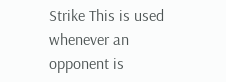Strike This is used whenever an opponent is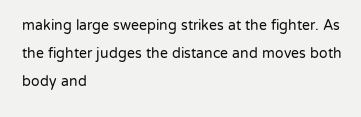making large sweeping strikes at the fighter. As the fighter judges the distance and moves both body and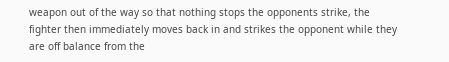weapon out of the way so that nothing stops the opponents strike, the fighter then immediately moves back in and strikes the opponent while they are off balance from the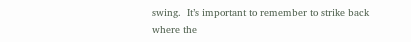swing.  It’s important to remember to strike back where the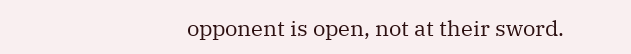opponent is open, not at their sword.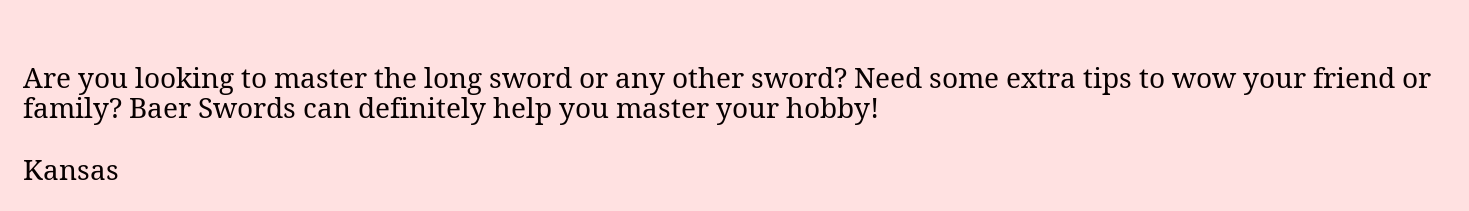Are you looking to master the long sword or any other sword? Need some extra tips to wow your friend or family? Baer Swords can definitely help you master your hobby!

Kansas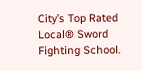City’s Top Rated Local® Sword Fighting School.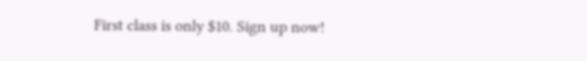First class is only $10. Sign up now!